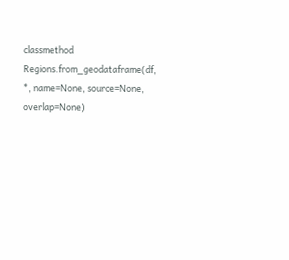classmethod Regions.from_geodataframe(df, *, name=None, source=None, overlap=None)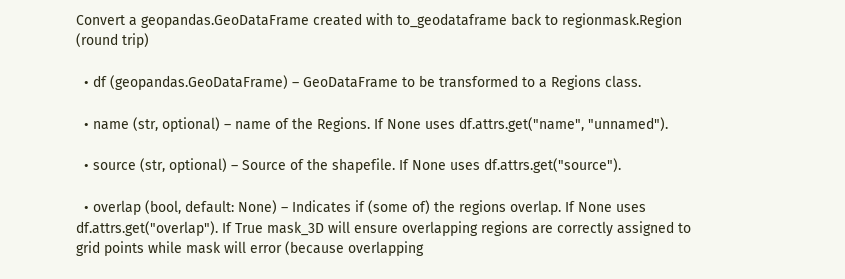Convert a geopandas.GeoDataFrame created with to_geodataframe back to regionmask.Region (round trip)

  • df (geopandas.GeoDataFrame) – GeoDataFrame to be transformed to a Regions class.

  • name (str, optional) – name of the Regions. If None uses df.attrs.get("name", "unnamed").

  • source (str, optional) – Source of the shapefile. If None uses df.attrs.get("source").

  • overlap (bool, default: None) – Indicates if (some of) the regions overlap. If None uses df.attrs.get("overlap"). If True mask_3D will ensure overlapping regions are correctly assigned to grid points while mask will error (because overlapping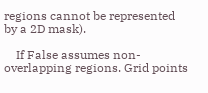regions cannot be represented by a 2D mask).

    If False assumes non-overlapping regions. Grid points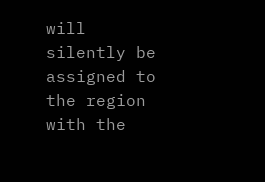will silently be assigned to the region with the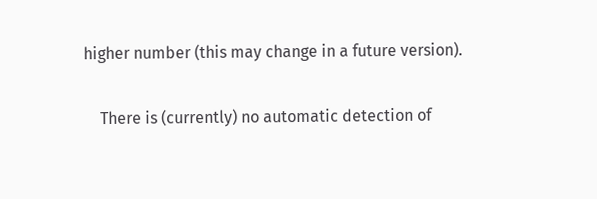higher number (this may change in a future version).

    There is (currently) no automatic detection of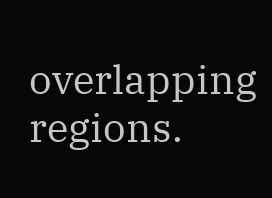overlapping regions.